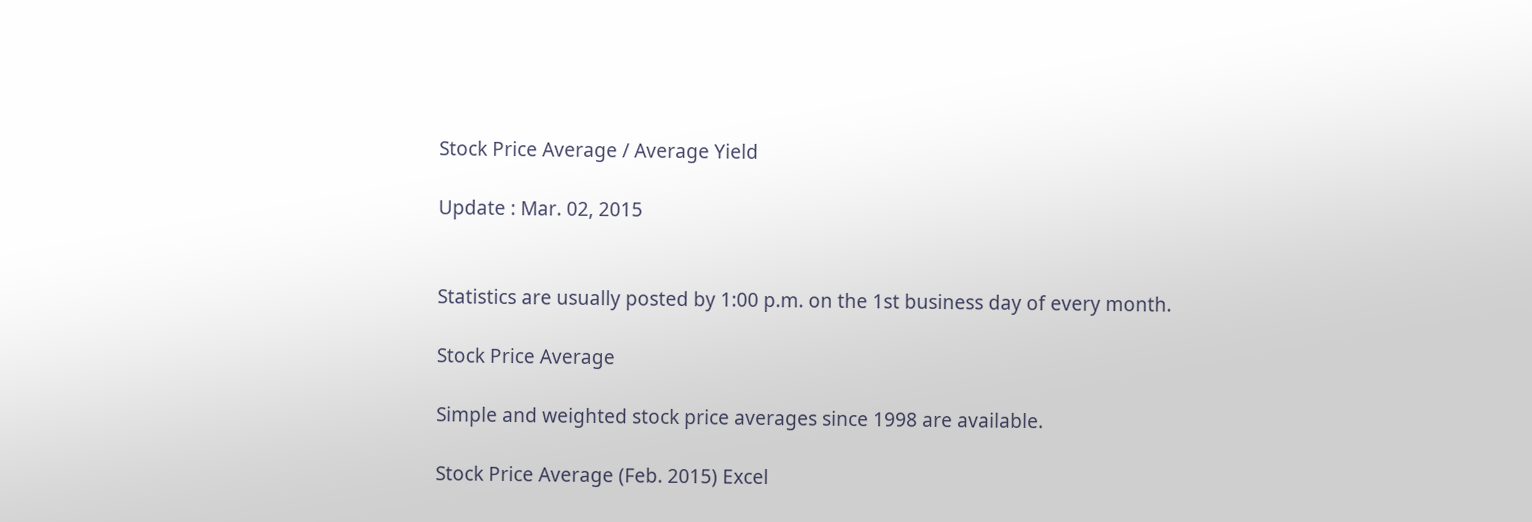Stock Price Average / Average Yield

Update : Mar. 02, 2015


Statistics are usually posted by 1:00 p.m. on the 1st business day of every month.

Stock Price Average

Simple and weighted stock price averages since 1998 are available.

Stock Price Average (Feb. 2015) Excel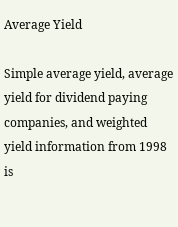Average Yield

Simple average yield, average yield for dividend paying companies, and weighted yield information from 1998 is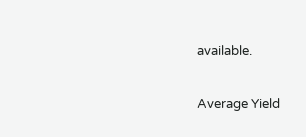available.

Average Yield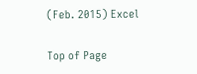(Feb. 2015) Excel

Top of Page